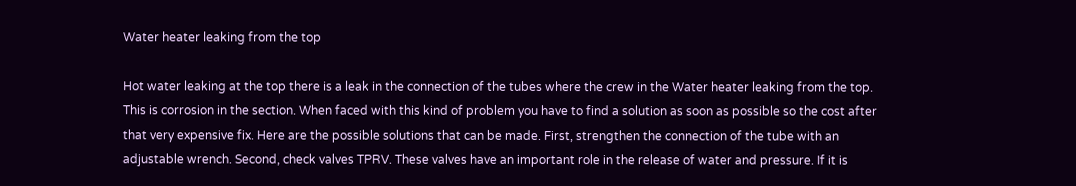Water heater leaking from the top

Hot water leaking at the top there is a leak in the connection of the tubes where the crew in the Water heater leaking from the top. This is corrosion in the section. When faced with this kind of problem you have to find a solution as soon as possible so the cost after that very expensive fix. Here are the possible solutions that can be made. First, strengthen the connection of the tube with an adjustable wrench. Second, check valves TPRV. These valves have an important role in the release of water and pressure. If it is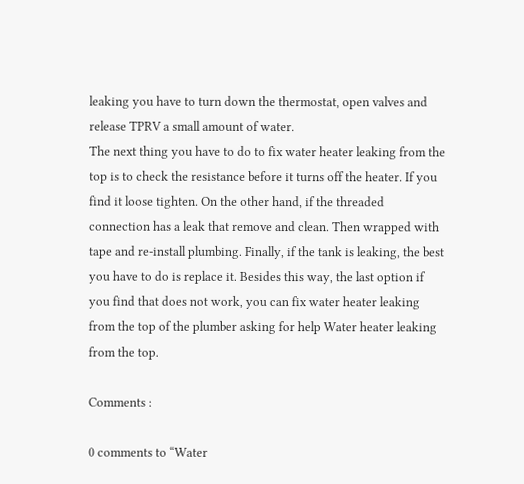leaking you have to turn down the thermostat, open valves and release TPRV a small amount of water.
The next thing you have to do to fix water heater leaking from the top is to check the resistance before it turns off the heater. If you find it loose tighten. On the other hand, if the threaded connection has a leak that remove and clean. Then wrapped with tape and re-install plumbing. Finally, if the tank is leaking, the best you have to do is replace it. Besides this way, the last option if you find that does not work, you can fix water heater leaking from the top of the plumber asking for help Water heater leaking from the top.

Comments :

0 comments to “Water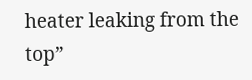heater leaking from the top”